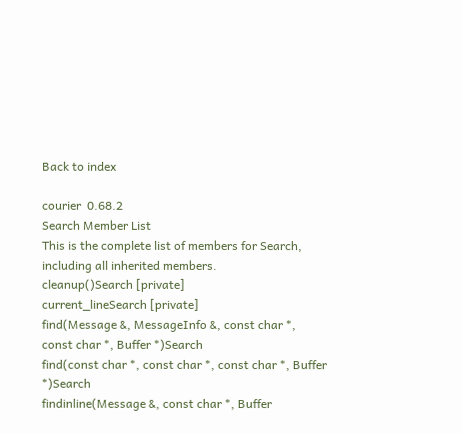Back to index

courier  0.68.2
Search Member List
This is the complete list of members for Search, including all inherited members.
cleanup()Search [private]
current_lineSearch [private]
find(Message &, MessageInfo &, const char *, const char *, Buffer *)Search
find(const char *, const char *, const char *, Buffer *)Search
findinline(Message &, const char *, Buffer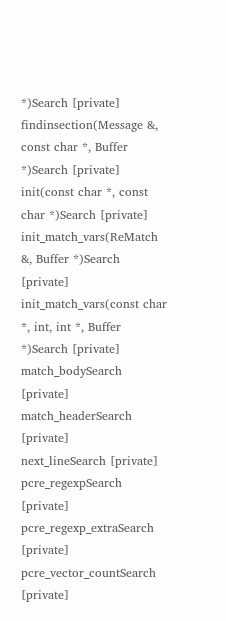*)Search [private]
findinsection(Message &, const char *, Buffer *)Search [private]
init(const char *, const char *)Search [private]
init_match_vars(ReMatch &, Buffer *)Search [private]
init_match_vars(const char *, int, int *, Buffer *)Search [private]
match_bodySearch [private]
match_headerSearch [private]
next_lineSearch [private]
pcre_regexpSearch [private]
pcre_regexp_extraSearch [private]
pcre_vector_countSearch [private]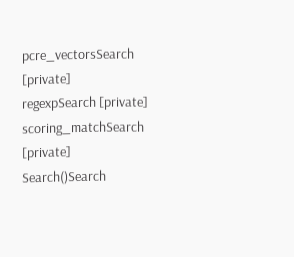pcre_vectorsSearch [private]
regexpSearch [private]
scoring_matchSearch [private]
Search()Search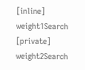[inline]
weight1Search [private]
weight2Search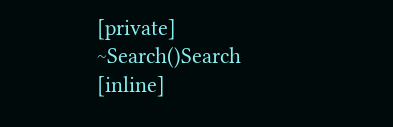[private]
~Search()Search [inline]